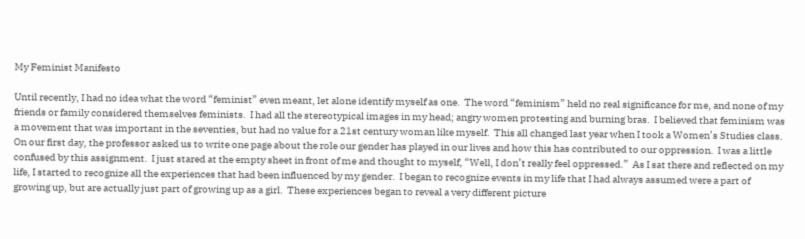My Feminist Manifesto

Until recently, I had no idea what the word “feminist” even meant, let alone identify myself as one.  The word “feminism” held no real significance for me, and none of my friends or family considered themselves feminists.  I had all the stereotypical images in my head; angry women protesting and burning bras.  I believed that feminism was a movement that was important in the seventies, but had no value for a 21st century woman like myself.  This all changed last year when I took a Women’s Studies class.  On our first day, the professor asked us to write one page about the role our gender has played in our lives and how this has contributed to our oppression.  I was a little confused by this assignment.  I just stared at the empty sheet in front of me and thought to myself, “Well, I don’t really feel oppressed.”  As I sat there and reflected on my life, I started to recognize all the experiences that had been influenced by my gender.  I began to recognize events in my life that I had always assumed were a part of growing up, but are actually just part of growing up as a girl.  These experiences began to reveal a very different picture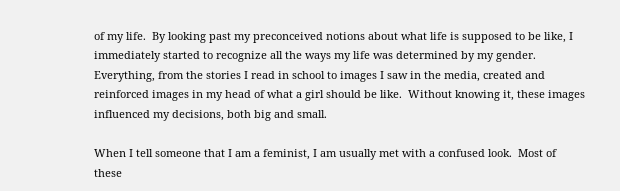of my life.  By looking past my preconceived notions about what life is supposed to be like, I immediately started to recognize all the ways my life was determined by my gender. Everything, from the stories I read in school to images I saw in the media, created and reinforced images in my head of what a girl should be like.  Without knowing it, these images influenced my decisions, both big and small.

When I tell someone that I am a feminist, I am usually met with a confused look.  Most of these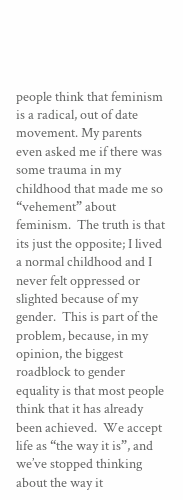people think that feminism is a radical, out of date movement. My parents even asked me if there was some trauma in my childhood that made me so “vehement” about feminism.  The truth is that its just the opposite; I lived a normal childhood and I never felt oppressed or slighted because of my gender.  This is part of the problem, because, in my opinion, the biggest roadblock to gender equality is that most people think that it has already been achieved.  We accept life as “the way it is”, and we’ve stopped thinking about the way it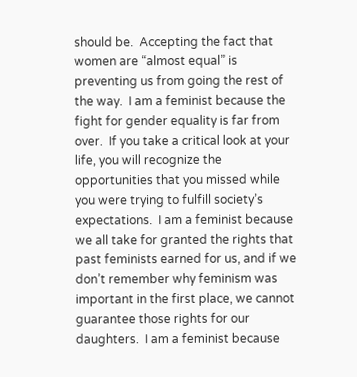should be.  Accepting the fact that women are “almost equal” is preventing us from going the rest of the way.  I am a feminist because the fight for gender equality is far from over.  If you take a critical look at your life, you will recognize the opportunities that you missed while you were trying to fulfill society’s expectations.  I am a feminist because we all take for granted the rights that past feminists earned for us, and if we don’t remember why feminism was important in the first place, we cannot guarantee those rights for our daughters.  I am a feminist because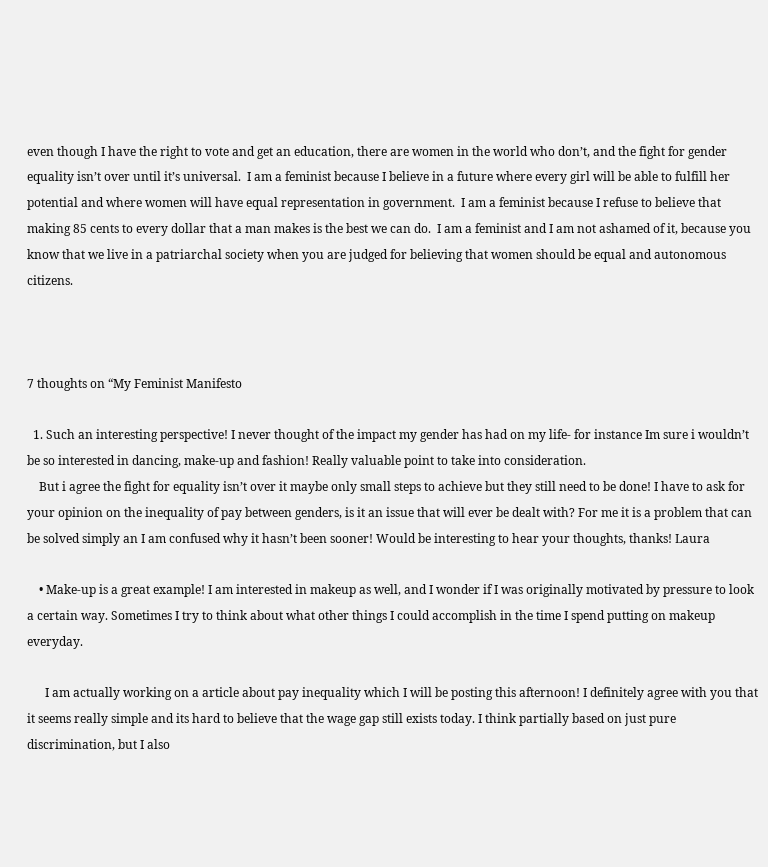even though I have the right to vote and get an education, there are women in the world who don’t, and the fight for gender equality isn’t over until it’s universal.  I am a feminist because I believe in a future where every girl will be able to fulfill her potential and where women will have equal representation in government.  I am a feminist because I refuse to believe that making 85 cents to every dollar that a man makes is the best we can do.  I am a feminist and I am not ashamed of it, because you know that we live in a patriarchal society when you are judged for believing that women should be equal and autonomous citizens.



7 thoughts on “My Feminist Manifesto

  1. Such an interesting perspective! I never thought of the impact my gender has had on my life- for instance Im sure i wouldn’t be so interested in dancing, make-up and fashion! Really valuable point to take into consideration.
    But i agree the fight for equality isn’t over it maybe only small steps to achieve but they still need to be done! I have to ask for your opinion on the inequality of pay between genders, is it an issue that will ever be dealt with? For me it is a problem that can be solved simply an I am confused why it hasn’t been sooner! Would be interesting to hear your thoughts, thanks! Laura

    • Make-up is a great example! I am interested in makeup as well, and I wonder if I was originally motivated by pressure to look a certain way. Sometimes I try to think about what other things I could accomplish in the time I spend putting on makeup everyday.

      I am actually working on a article about pay inequality which I will be posting this afternoon! I definitely agree with you that it seems really simple and its hard to believe that the wage gap still exists today. I think partially based on just pure discrimination, but I also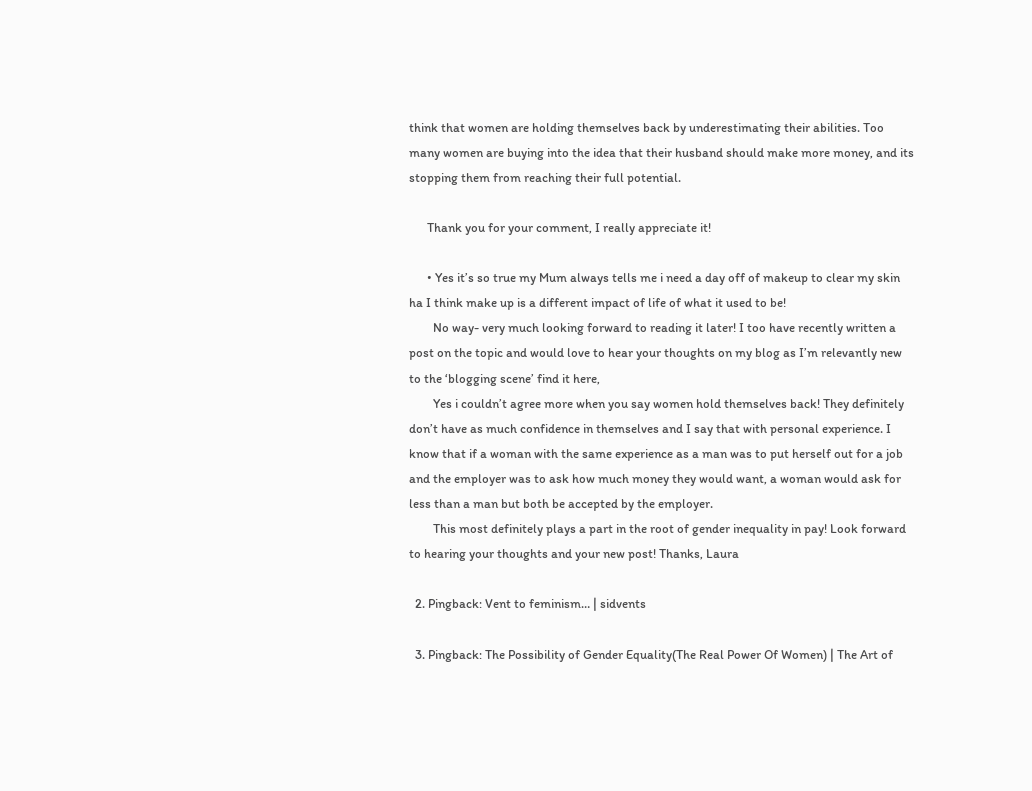think that women are holding themselves back by underestimating their abilities. Too many women are buying into the idea that their husband should make more money, and its stopping them from reaching their full potential.

      Thank you for your comment, I really appreciate it!

      • Yes it’s so true my Mum always tells me i need a day off of makeup to clear my skin ha I think make up is a different impact of life of what it used to be!
        No way- very much looking forward to reading it later! I too have recently written a post on the topic and would love to hear your thoughts on my blog as I’m relevantly new to the ‘blogging scene’ find it here,
        Yes i couldn’t agree more when you say women hold themselves back! They definitely don’t have as much confidence in themselves and I say that with personal experience. I know that if a woman with the same experience as a man was to put herself out for a job and the employer was to ask how much money they would want, a woman would ask for less than a man but both be accepted by the employer.
        This most definitely plays a part in the root of gender inequality in pay! Look forward to hearing your thoughts and your new post! Thanks, Laura

  2. Pingback: Vent to feminism… | sidvents

  3. Pingback: The Possibility of Gender Equality(The Real Power Of Women) | The Art of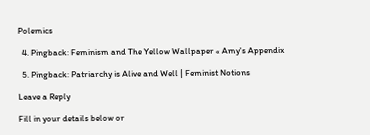Polemics

  4. Pingback: Feminism and The Yellow Wallpaper « Amy's Appendix

  5. Pingback: Patriarchy is Alive and Well | Feminist Notions

Leave a Reply

Fill in your details below or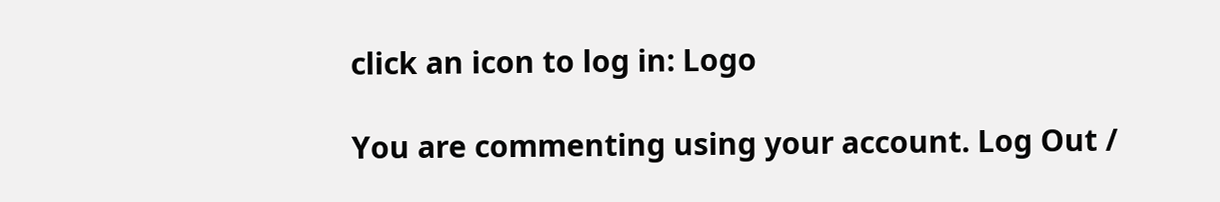click an icon to log in: Logo

You are commenting using your account. Log Out /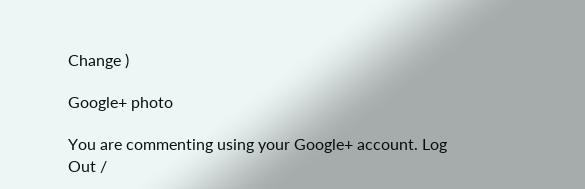Change )

Google+ photo

You are commenting using your Google+ account. Log Out /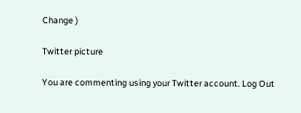Change )

Twitter picture

You are commenting using your Twitter account. Log Out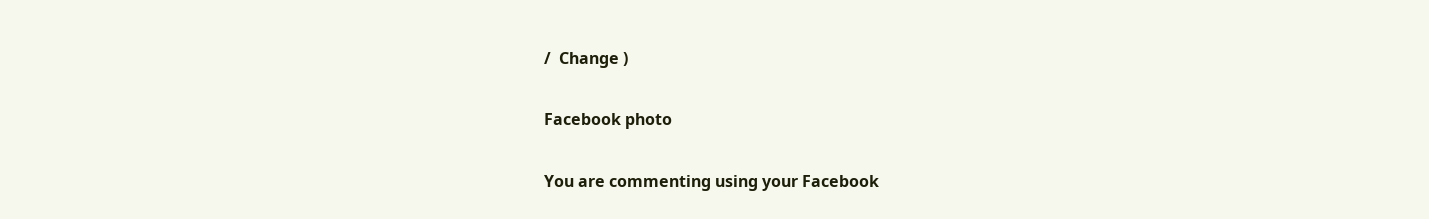/  Change )

Facebook photo

You are commenting using your Facebook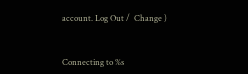account. Log Out /  Change )


Connecting to %s